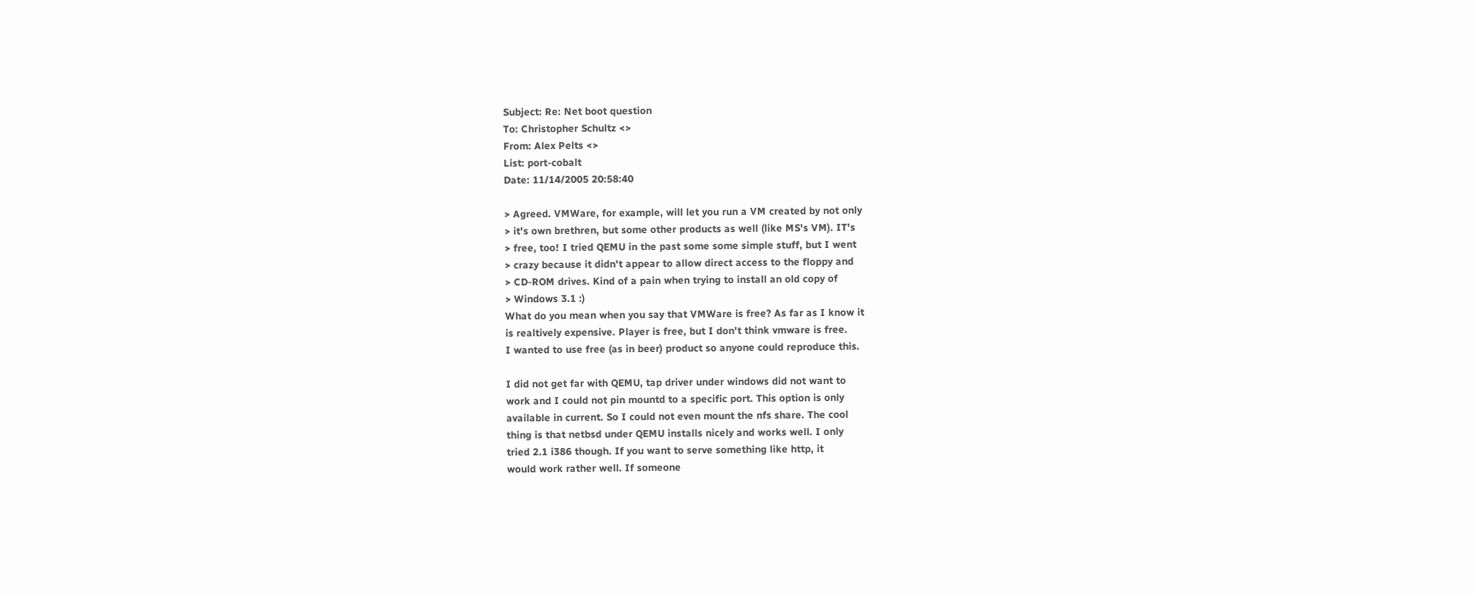Subject: Re: Net boot question
To: Christopher Schultz <>
From: Alex Pelts <>
List: port-cobalt
Date: 11/14/2005 20:58:40

> Agreed. VMWare, for example, will let you run a VM created by not only
> it's own brethren, but some other products as well (like MS's VM). IT's
> free, too! I tried QEMU in the past some some simple stuff, but I went
> crazy because it didn't appear to allow direct access to the floppy and
> CD-ROM drives. Kind of a pain when trying to install an old copy of
> Windows 3.1 :)
What do you mean when you say that VMWare is free? As far as I know it
is realtively expensive. Player is free, but I don't think vmware is free.
I wanted to use free (as in beer) product so anyone could reproduce this.

I did not get far with QEMU, tap driver under windows did not want to
work and I could not pin mountd to a specific port. This option is only
available in current. So I could not even mount the nfs share. The cool
thing is that netbsd under QEMU installs nicely and works well. I only
tried 2.1 i386 though. If you want to serve something like http, it
would work rather well. If someone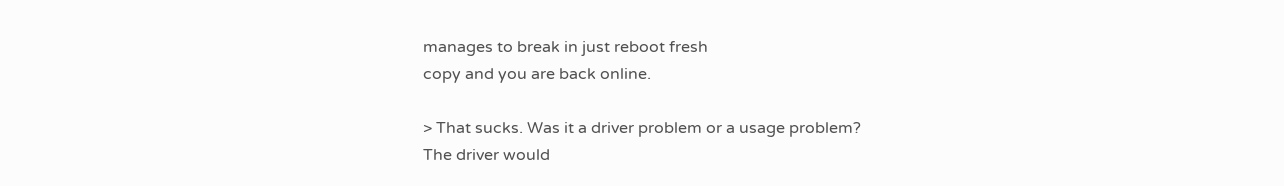manages to break in just reboot fresh
copy and you are back online.

> That sucks. Was it a driver problem or a usage problem?
The driver would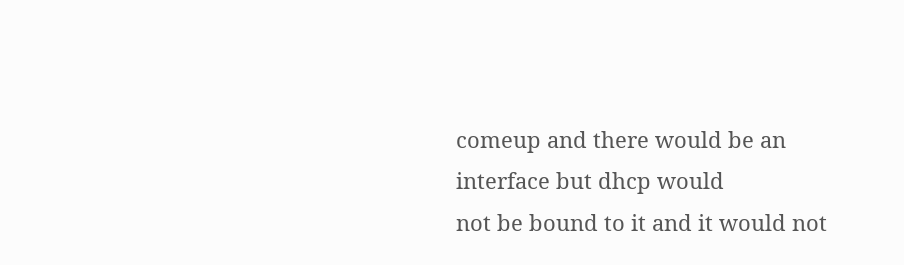comeup and there would be an interface but dhcp would
not be bound to it and it would not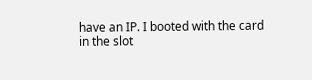have an IP. I booted with the card
in the slot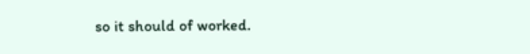so it should of worked.